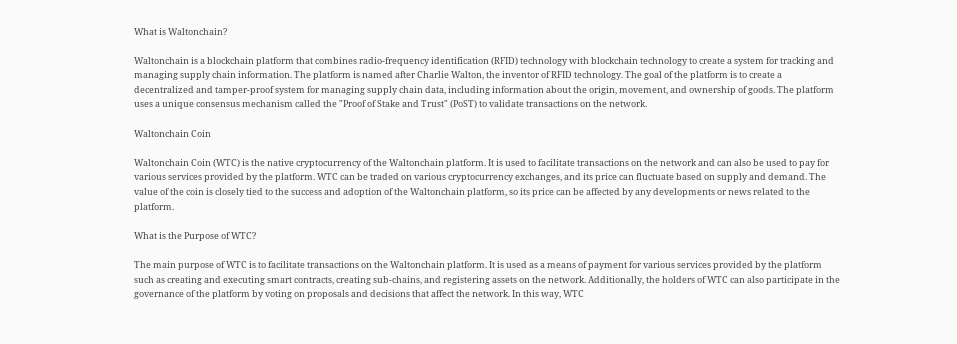What is Waltonchain?

Waltonchain is a blockchain platform that combines radio-frequency identification (RFID) technology with blockchain technology to create a system for tracking and managing supply chain information. The platform is named after Charlie Walton, the inventor of RFID technology. The goal of the platform is to create a decentralized and tamper-proof system for managing supply chain data, including information about the origin, movement, and ownership of goods. The platform uses a unique consensus mechanism called the "Proof of Stake and Trust" (PoST) to validate transactions on the network.

Waltonchain Coin

Waltonchain Coin (WTC) is the native cryptocurrency of the Waltonchain platform. It is used to facilitate transactions on the network and can also be used to pay for various services provided by the platform. WTC can be traded on various cryptocurrency exchanges, and its price can fluctuate based on supply and demand. The value of the coin is closely tied to the success and adoption of the Waltonchain platform, so its price can be affected by any developments or news related to the platform.

What is the Purpose of WTC?

The main purpose of WTC is to facilitate transactions on the Waltonchain platform. It is used as a means of payment for various services provided by the platform such as creating and executing smart contracts, creating sub-chains, and registering assets on the network. Additionally, the holders of WTC can also participate in the governance of the platform by voting on proposals and decisions that affect the network. In this way, WTC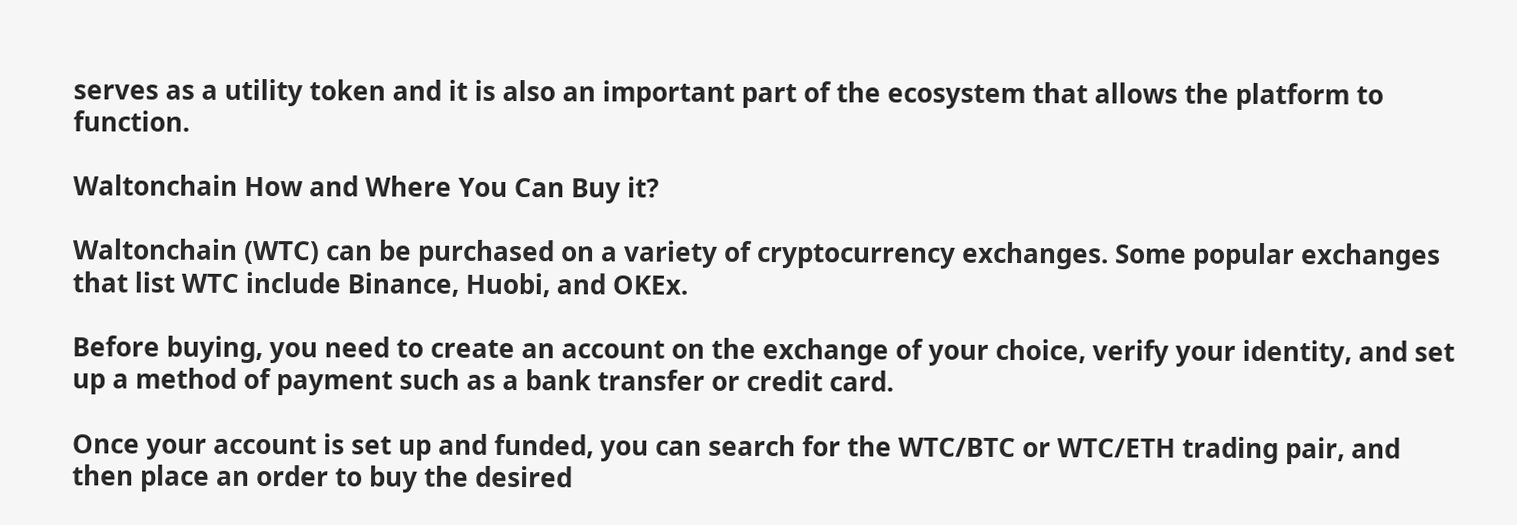serves as a utility token and it is also an important part of the ecosystem that allows the platform to function.

Waltonchain How and Where You Can Buy it?

Waltonchain (WTC) can be purchased on a variety of cryptocurrency exchanges. Some popular exchanges that list WTC include Binance, Huobi, and OKEx.

Before buying, you need to create an account on the exchange of your choice, verify your identity, and set up a method of payment such as a bank transfer or credit card.

Once your account is set up and funded, you can search for the WTC/BTC or WTC/ETH trading pair, and then place an order to buy the desired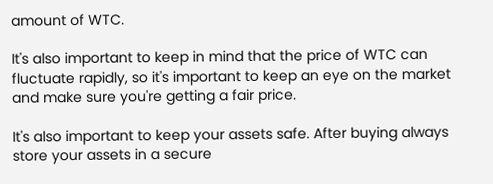amount of WTC.

It's also important to keep in mind that the price of WTC can fluctuate rapidly, so it's important to keep an eye on the market and make sure you're getting a fair price.

It's also important to keep your assets safe. After buying always store your assets in a secure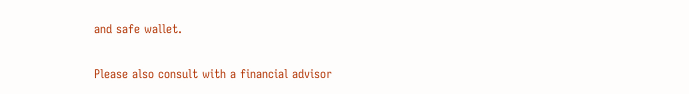and safe wallet.

Please also consult with a financial advisor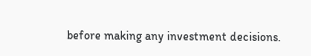before making any investment decisions.